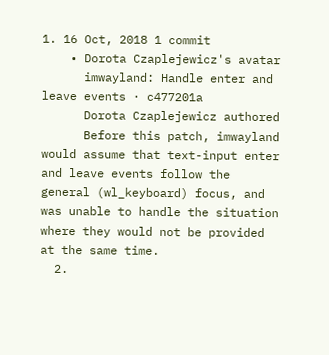1. 16 Oct, 2018 1 commit
    • Dorota Czaplejewicz's avatar
      imwayland: Handle enter and leave events · c477201a
      Dorota Czaplejewicz authored
      Before this patch, imwayland would assume that text-input enter and leave events follow the general (wl_keyboard) focus, and was unable to handle the situation where they would not be provided at the same time.
  2.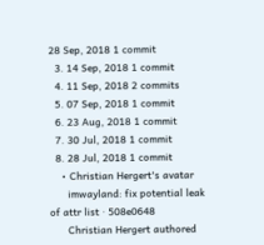28 Sep, 2018 1 commit
  3. 14 Sep, 2018 1 commit
  4. 11 Sep, 2018 2 commits
  5. 07 Sep, 2018 1 commit
  6. 23 Aug, 2018 1 commit
  7. 30 Jul, 2018 1 commit
  8. 28 Jul, 2018 1 commit
    • Christian Hergert's avatar
      imwayland: fix potential leak of attr list · 508e0648
      Christian Hergert authored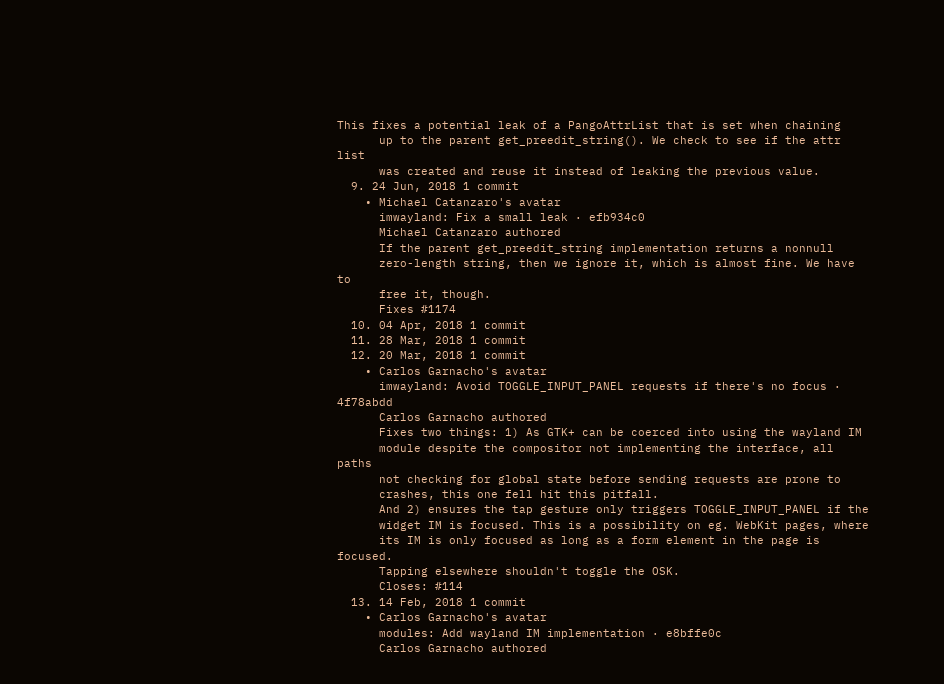This fixes a potential leak of a PangoAttrList that is set when chaining
      up to the parent get_preedit_string(). We check to see if the attr list
      was created and reuse it instead of leaking the previous value.
  9. 24 Jun, 2018 1 commit
    • Michael Catanzaro's avatar
      imwayland: Fix a small leak · efb934c0
      Michael Catanzaro authored
      If the parent get_preedit_string implementation returns a nonnull
      zero-length string, then we ignore it, which is almost fine. We have to
      free it, though.
      Fixes #1174
  10. 04 Apr, 2018 1 commit
  11. 28 Mar, 2018 1 commit
  12. 20 Mar, 2018 1 commit
    • Carlos Garnacho's avatar
      imwayland: Avoid TOGGLE_INPUT_PANEL requests if there's no focus · 4f78abdd
      Carlos Garnacho authored
      Fixes two things: 1) As GTK+ can be coerced into using the wayland IM
      module despite the compositor not implementing the interface, all paths
      not checking for global state before sending requests are prone to
      crashes, this one fell hit this pitfall.
      And 2) ensures the tap gesture only triggers TOGGLE_INPUT_PANEL if the
      widget IM is focused. This is a possibility on eg. WebKit pages, where
      its IM is only focused as long as a form element in the page is focused.
      Tapping elsewhere shouldn't toggle the OSK.
      Closes: #114
  13. 14 Feb, 2018 1 commit
    • Carlos Garnacho's avatar
      modules: Add wayland IM implementation · e8bffe0c
      Carlos Garnacho authored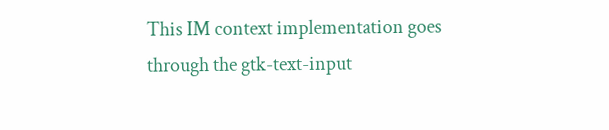This IM context implementation goes through the gtk-text-input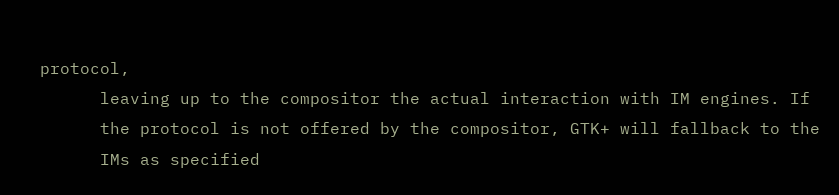protocol,
      leaving up to the compositor the actual interaction with IM engines. If
      the protocol is not offered by the compositor, GTK+ will fallback to the
      IMs as specified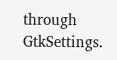through GtkSettings.